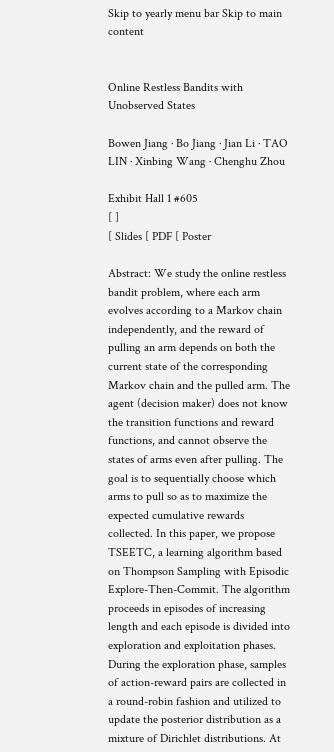Skip to yearly menu bar Skip to main content


Online Restless Bandits with Unobserved States

Bowen Jiang · Bo Jiang · Jian Li · TAO LIN · Xinbing Wang · Chenghu Zhou

Exhibit Hall 1 #605
[ ]
[ Slides [ PDF [ Poster

Abstract: We study the online restless bandit problem, where each arm evolves according to a Markov chain independently, and the reward of pulling an arm depends on both the current state of the corresponding Markov chain and the pulled arm. The agent (decision maker) does not know the transition functions and reward functions, and cannot observe the states of arms even after pulling. The goal is to sequentially choose which arms to pull so as to maximize the expected cumulative rewards collected. In this paper, we propose TSEETC, a learning algorithm based on Thompson Sampling with Episodic Explore-Then-Commit. The algorithm proceeds in episodes of increasing length and each episode is divided into exploration and exploitation phases. During the exploration phase, samples of action-reward pairs are collected in a round-robin fashion and utilized to update the posterior distribution as a mixture of Dirichlet distributions. At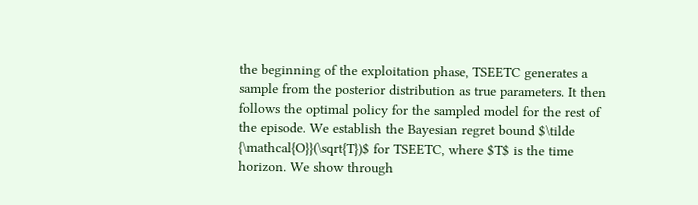the beginning of the exploitation phase, TSEETC generates a sample from the posterior distribution as true parameters. It then follows the optimal policy for the sampled model for the rest of the episode. We establish the Bayesian regret bound $\tilde {\mathcal{O}}(\sqrt{T})$ for TSEETC, where $T$ is the time horizon. We show through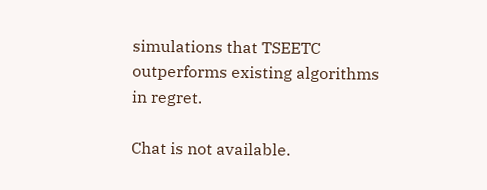simulations that TSEETC outperforms existing algorithms in regret.

Chat is not available.